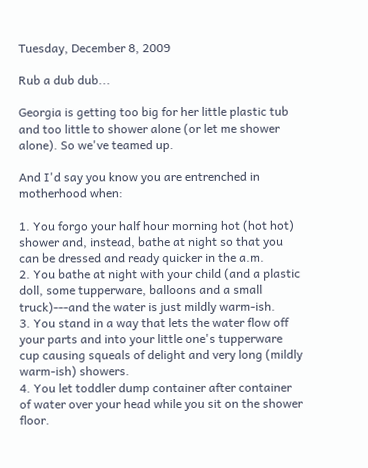Tuesday, December 8, 2009

Rub a dub dub...

Georgia is getting too big for her little plastic tub and too little to shower alone (or let me shower alone). So we've teamed up.

And I'd say you know you are entrenched in motherhood when:

1. You forgo your half hour morning hot (hot hot) shower and, instead, bathe at night so that you can be dressed and ready quicker in the a.m.
2. You bathe at night with your child (and a plastic doll, some tupperware, balloons and a small truck)---and the water is just mildly warm-ish.
3. You stand in a way that lets the water flow off your parts and into your little one's tupperware cup causing squeals of delight and very long (mildly warm-ish) showers.
4. You let toddler dump container after container of water over your head while you sit on the shower floor.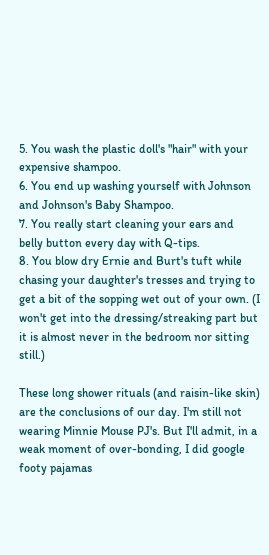5. You wash the plastic doll's "hair" with your expensive shampoo.
6. You end up washing yourself with Johnson and Johnson's Baby Shampoo.
7. You really start cleaning your ears and belly button every day with Q-tips.
8. You blow dry Ernie and Burt's tuft while chasing your daughter's tresses and trying to get a bit of the sopping wet out of your own. (I won't get into the dressing/streaking part but it is almost never in the bedroom nor sitting still.)

These long shower rituals (and raisin-like skin) are the conclusions of our day. I'm still not wearing Minnie Mouse PJ's. But I'll admit, in a weak moment of over-bonding, I did google footy pajamas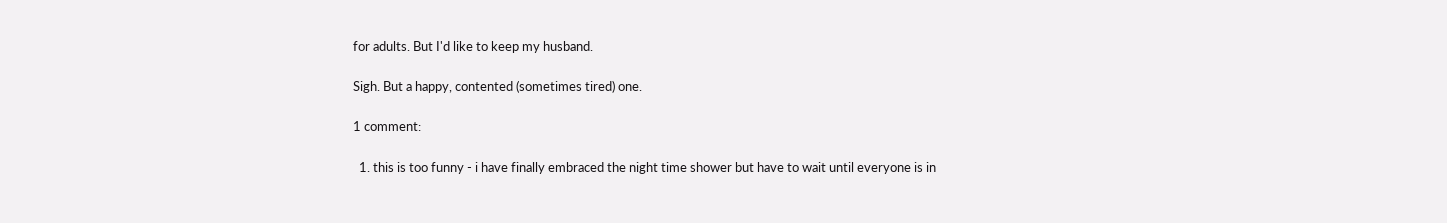for adults. But I'd like to keep my husband.

Sigh. But a happy, contented (sometimes tired) one.

1 comment:

  1. this is too funny - i have finally embraced the night time shower but have to wait until everyone is in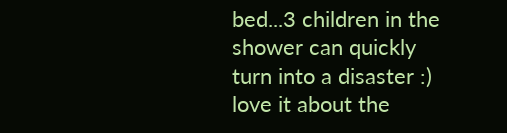bed...3 children in the shower can quickly turn into a disaster :) love it about the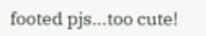footed pjs...too cute!